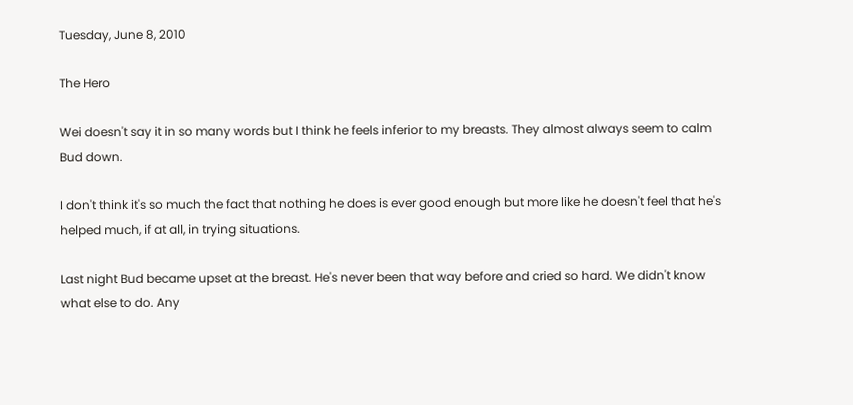Tuesday, June 8, 2010

The Hero

Wei doesn't say it in so many words but I think he feels inferior to my breasts. They almost always seem to calm Bud down.

I don't think it's so much the fact that nothing he does is ever good enough but more like he doesn't feel that he's helped much, if at all, in trying situations.

Last night Bud became upset at the breast. He's never been that way before and cried so hard. We didn't know what else to do. Any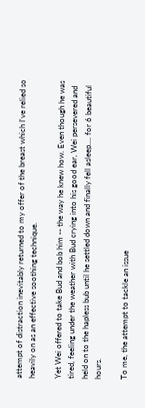attempt of distraction inevitably returned to my offer of the breast which I've relied so heavily on as an effective soothing technique.

Yet Wei offered to take Bud and bob him -- the way he knew how. Even though he was tired, feeling under the weather with Bud crying into his good ear, Wei persevered and held on to the hapless bub until he settled down and finally fell asleep.... for 6 beautiful hours.

To me, the attempt to tackle an issue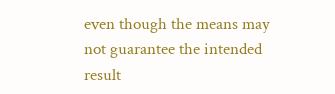even though the means may not guarantee the intended result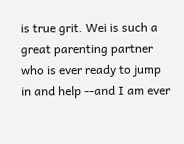is true grit. Wei is such a great parenting partner who is ever ready to jump in and help --and I am ever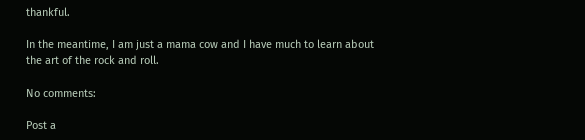thankful.

In the meantime, I am just a mama cow and I have much to learn about the art of the rock and roll.

No comments:

Post a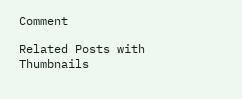Comment

Related Posts with Thumbnails